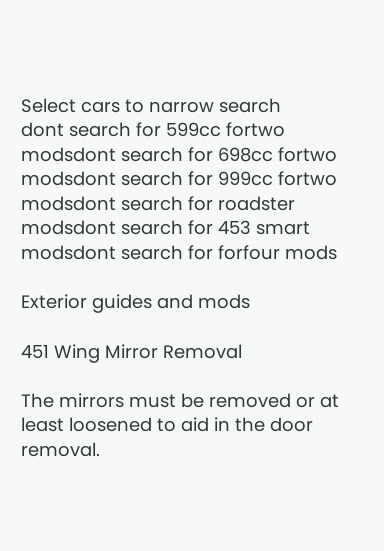Select cars to narrow search
dont search for 599cc fortwo modsdont search for 698cc fortwo modsdont search for 999cc fortwo modsdont search for roadster modsdont search for 453 smart modsdont search for forfour mods

Exterior guides and mods

451 Wing Mirror Removal

The mirrors must be removed or at least loosened to aid in the door removal.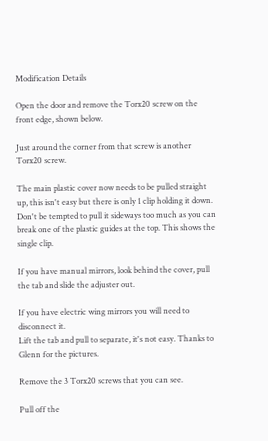Modification Details

Open the door and remove the Torx20 screw on the front edge, shown below.

Just around the corner from that screw is another Torx20 screw.

The main plastic cover now needs to be pulled straight up, this isn't easy but there is only 1 clip holding it down. Don't be tempted to pull it sideways too much as you can break one of the plastic guides at the top. This shows the single clip.

If you have manual mirrors, look behind the cover, pull the tab and slide the adjuster out.

If you have electric wing mirrors you will need to disconnect it.
Lift the tab and pull to separate, it's not easy. Thanks to Glenn for the pictures.

Remove the 3 Torx20 screws that you can see.

Pull off the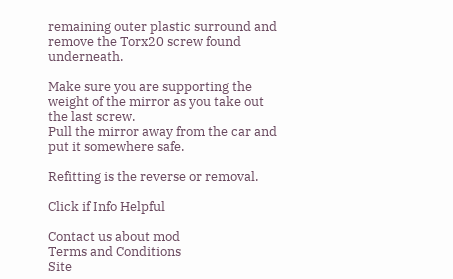remaining outer plastic surround and remove the Torx20 screw found underneath.

Make sure you are supporting the weight of the mirror as you take out the last screw.
Pull the mirror away from the car and put it somewhere safe.

Refitting is the reverse or removal.

Click if Info Helpful

Contact us about mod
Terms and Conditions
Site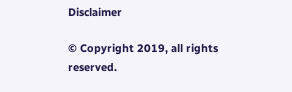Disclaimer

© Copyright 2019, all rights reserved.